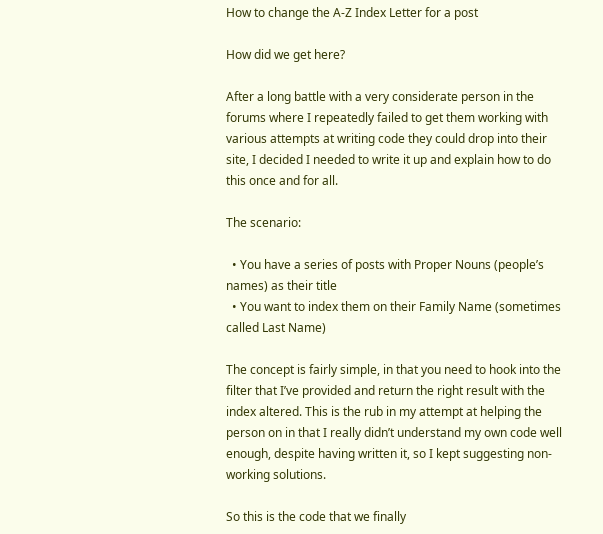How to change the A-Z Index Letter for a post

How did we get here?

After a long battle with a very considerate person in the forums where I repeatedly failed to get them working with various attempts at writing code they could drop into their site, I decided I needed to write it up and explain how to do this once and for all.

The scenario:

  • You have a series of posts with Proper Nouns (people’s names) as their title
  • You want to index them on their Family Name (sometimes called Last Name)

The concept is fairly simple, in that you need to hook into the filter that I’ve provided and return the right result with the index altered. This is the rub in my attempt at helping the person on in that I really didn’t understand my own code well enough, despite having written it, so I kept suggesting non-working solutions.

So this is the code that we finally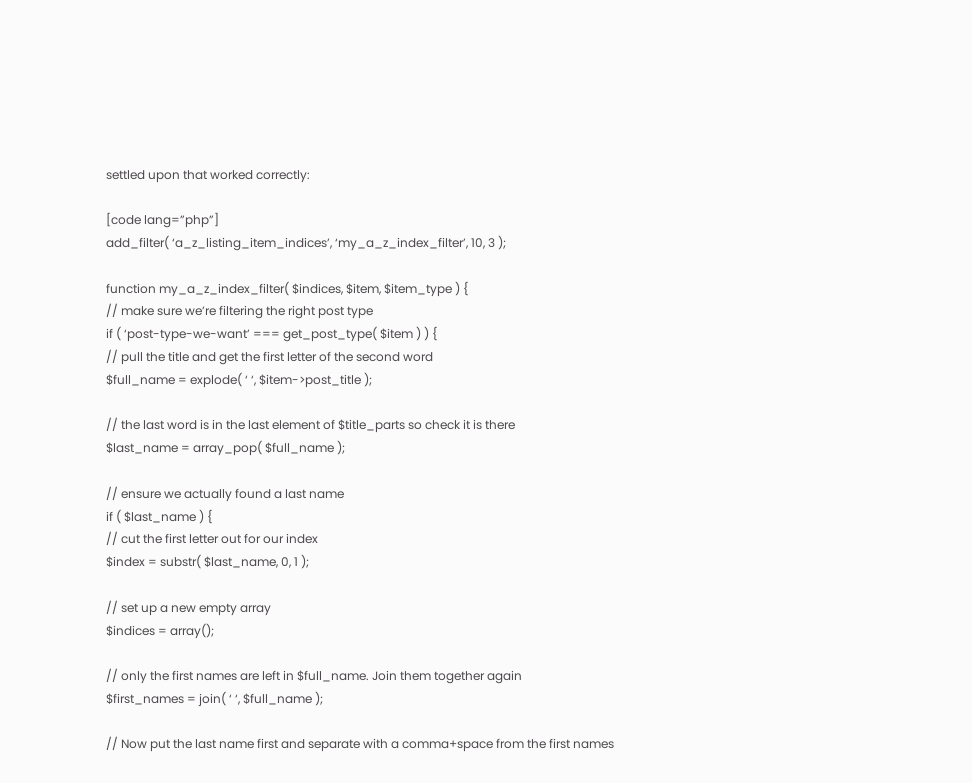settled upon that worked correctly:

[code lang=”php”]
add_filter( ‘a_z_listing_item_indices’, ‘my_a_z_index_filter’, 10, 3 );

function my_a_z_index_filter( $indices, $item, $item_type ) {
// make sure we’re filtering the right post type
if ( ‘post-type-we-want’ === get_post_type( $item ) ) {
// pull the title and get the first letter of the second word
$full_name = explode( ‘ ‘, $item->post_title );

// the last word is in the last element of $title_parts so check it is there
$last_name = array_pop( $full_name );

// ensure we actually found a last name
if ( $last_name ) {
// cut the first letter out for our index
$index = substr( $last_name, 0, 1 );

// set up a new empty array
$indices = array();

// only the first names are left in $full_name. Join them together again
$first_names = join( ‘ ‘, $full_name );

// Now put the last name first and separate with a comma+space from the first names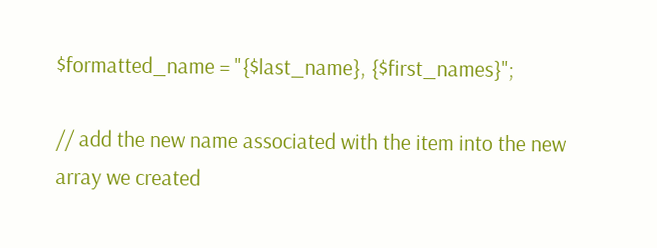$formatted_name = "{$last_name}, {$first_names}";

// add the new name associated with the item into the new array we created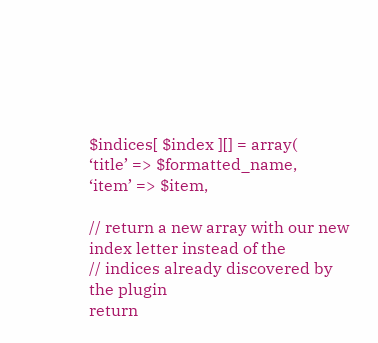$indices[ $index ][] = array(
‘title’ => $formatted_name,
‘item’ => $item,

// return a new array with our new index letter instead of the
// indices already discovered by the plugin
return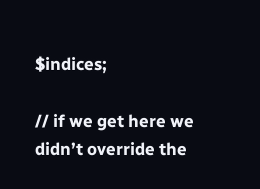$indices;

// if we get here we didn’t override the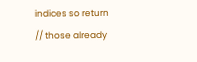indices so return
// those already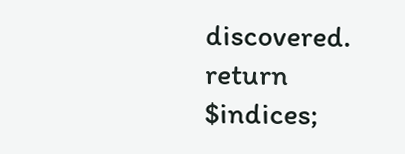discovered.
return $indices;